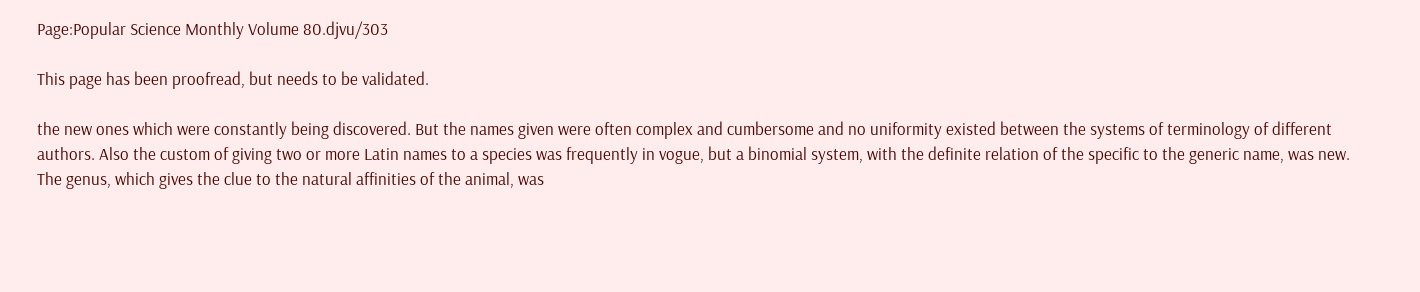Page:Popular Science Monthly Volume 80.djvu/303

This page has been proofread, but needs to be validated.

the new ones which were constantly being discovered. But the names given were often complex and cumbersome and no uniformity existed between the systems of terminology of different authors. Also the custom of giving two or more Latin names to a species was frequently in vogue, but a binomial system, with the definite relation of the specific to the generic name, was new. The genus, which gives the clue to the natural affinities of the animal, was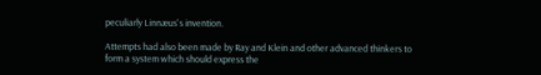peculiarly Linnæus's invention.

Attempts had also been made by Ray and Klein and other advanced thinkers to form a system which should express the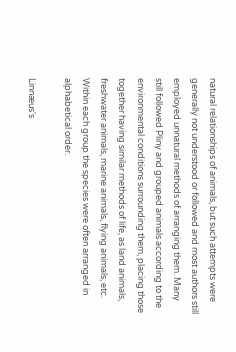natural relationships of animals, but such attempts were generally not understood or followed and most authors still employed unnatural methods of arranging them. Many still followed Pliny and grouped animals according to the environmental conditions surrounding them, placing those together having similar methods of life, as land animals, freshwater animals, marine animals, flying animals, etc. Within each group the species were often arranged in alphabetical order.

Linnæus's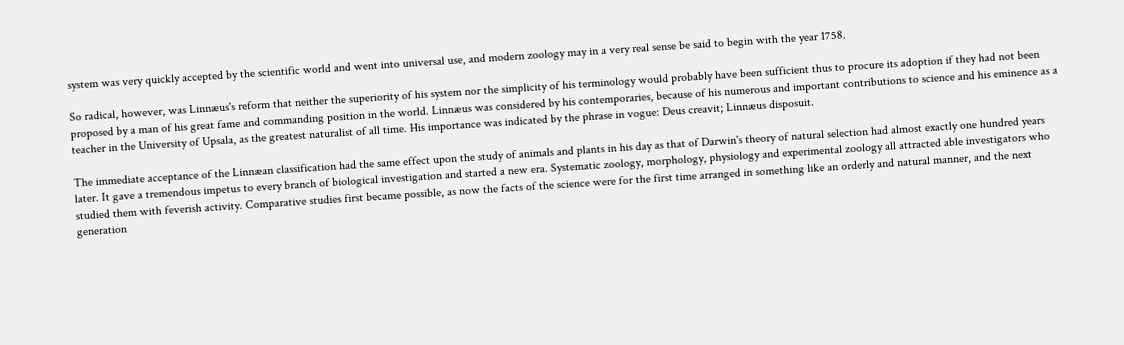system was very quickly accepted by the scientific world and went into universal use, and modern zoology may in a very real sense be said to begin with the year 1758.

So radical, however, was Linnæus's reform that neither the superiority of his system nor the simplicity of his terminology would probably have been sufficient thus to procure its adoption if they had not been proposed by a man of his great fame and commanding position in the world. Linnæus was considered by his contemporaries, because of his numerous and important contributions to science and his eminence as a teacher in the University of Upsala, as the greatest naturalist of all time. His importance was indicated by the phrase in vogue: Deus creavit; Linnæus disposuit.

The immediate acceptance of the Linnæan classification had the same effect upon the study of animals and plants in his day as that of Darwin's theory of natural selection had almost exactly one hundred years later. It gave a tremendous impetus to every branch of biological investigation and started a new era. Systematic zoology, morphology, physiology and experimental zoology all attracted able investigators who studied them with feverish activity. Comparative studies first became possible, as now the facts of the science were for the first time arranged in something like an orderly and natural manner, and the next generation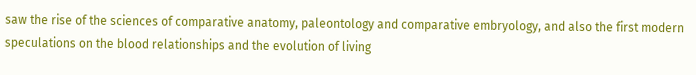saw the rise of the sciences of comparative anatomy, paleontology and comparative embryology, and also the first modern speculations on the blood relationships and the evolution of living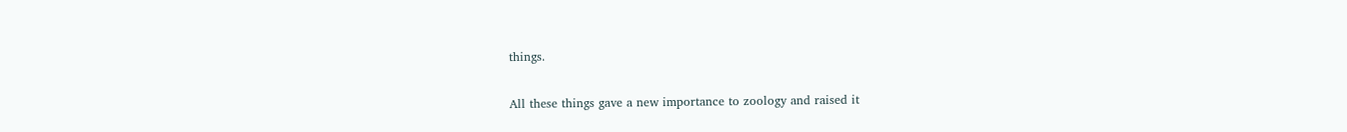things.

All these things gave a new importance to zoology and raised it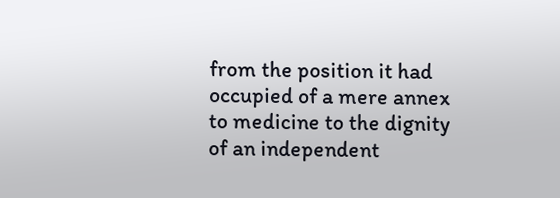from the position it had occupied of a mere annex to medicine to the dignity of an independent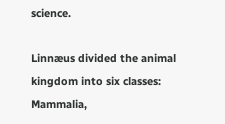science.

Linnæus divided the animal kingdom into six classes: Mammalia,